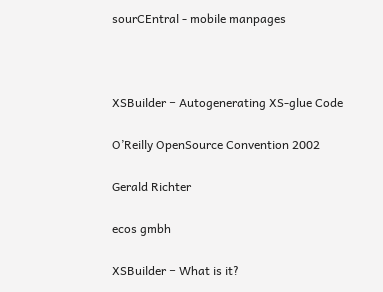sourCEntral - mobile manpages



XSBuilder − Autogenerating XS-glue Code

O’Reilly OpenSource Convention 2002

Gerald Richter

ecos gmbh

XSBuilder − What is it?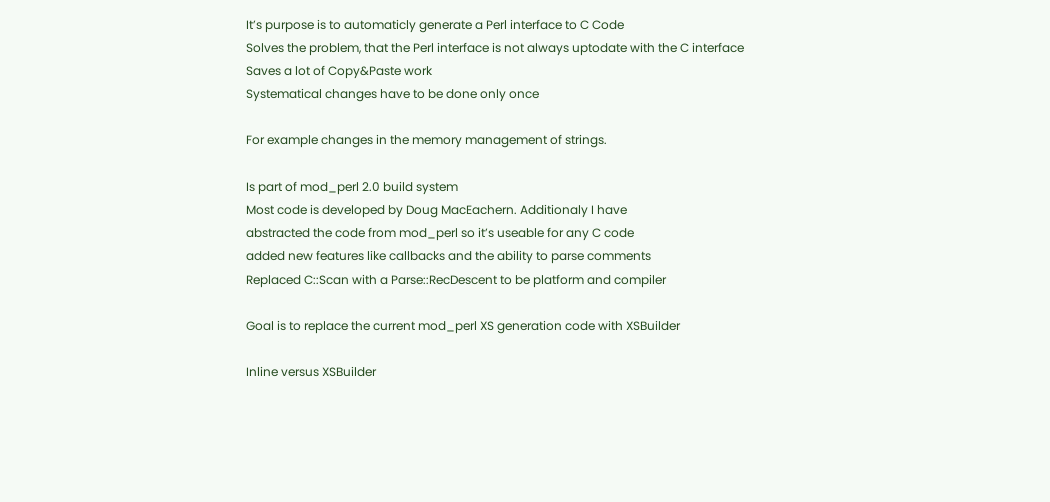It’s purpose is to automaticly generate a Perl interface to C Code
Solves the problem, that the Perl interface is not always uptodate with the C interface
Saves a lot of Copy&Paste work
Systematical changes have to be done only once

For example changes in the memory management of strings.

Is part of mod_perl 2.0 build system
Most code is developed by Doug MacEachern. Additionaly I have
abstracted the code from mod_perl so it’s useable for any C code
added new features like callbacks and the ability to parse comments
Replaced C::Scan with a Parse::RecDescent to be platform and compiler

Goal is to replace the current mod_perl XS generation code with XSBuilder

Inline versus XSBuilder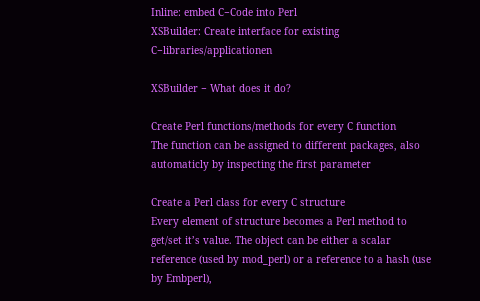Inline: embed C−Code into Perl
XSBuilder: Create interface for existing C−libraries/applicationen

XSBuilder − What does it do?

Create Perl functions/methods for every C function
The function can be assigned to different packages, also automaticly by inspecting the first parameter

Create a Perl class for every C structure
Every element of structure becomes a Perl method to get/set it’s value. The object can be either a scalar reference (used by mod_perl) or a reference to a hash (use by Embperl),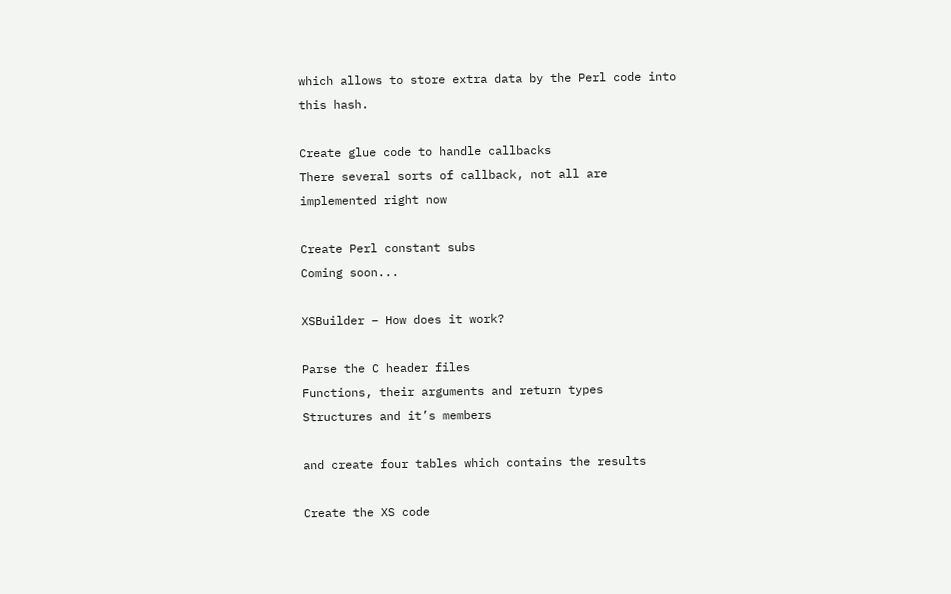which allows to store extra data by the Perl code into this hash.

Create glue code to handle callbacks
There several sorts of callback, not all are implemented right now

Create Perl constant subs
Coming soon...

XSBuilder − How does it work?

Parse the C header files
Functions, their arguments and return types
Structures and it’s members

and create four tables which contains the results

Create the XS code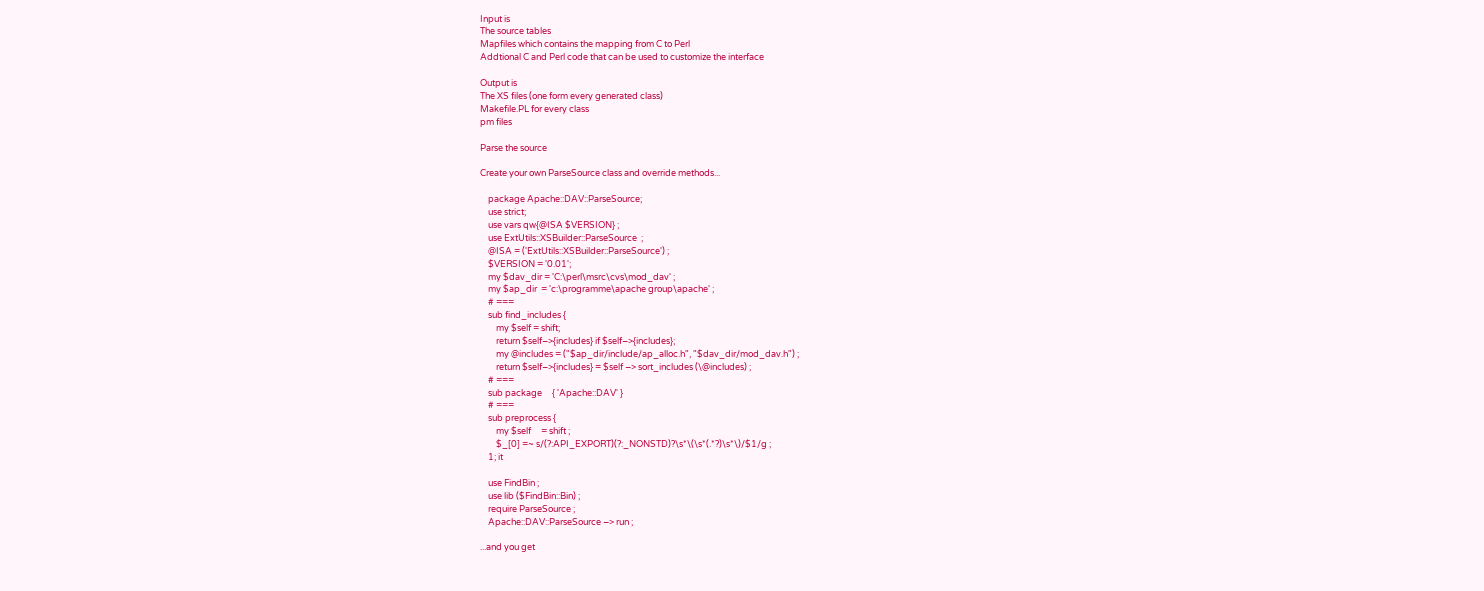Input is
The source tables
Mapfiles which contains the mapping from C to Perl
Addtional C and Perl code that can be used to customize the interface

Output is
The XS files (one form every generated class)
Makefile.PL for every class
pm files

Parse the source

Create your own ParseSource class and override methods...

    package Apache::DAV::ParseSource;
    use strict;
    use vars qw{@ISA $VERSION} ;
    use ExtUtils::XSBuilder::ParseSource  ;
    @ISA = ('ExtUtils::XSBuilder::ParseSource') ;
    $VERSION = '0.01';
    my $dav_dir = 'C:\perl\msrc\cvs\mod_dav' ;
    my $ap_dir  = 'c:\programme\apache group\apache' ;
    # ===
    sub find_includes {
        my $self = shift;
        return $self−>{includes} if $self−>{includes};
        my @includes = ("$ap_dir/include/ap_alloc.h", "$dav_dir/mod_dav.h") ;
        return $self−>{includes} = $self −> sort_includes (\@includes) ;
    # ===
    sub package     { 'Apache::DAV' }
    # ===
    sub preprocess {
        my $self     = shift ;
        $_[0] =~ s/(?:API_EXPORT)(?:_NONSTD)?\s*\(\s*(.*?)\s*\)/$1/g ;
    1; it

    use FindBin ;
    use lib ($FindBin::Bin) ;
    require ParseSource ;
    Apache::DAV::ParseSource −> run ;

...and you get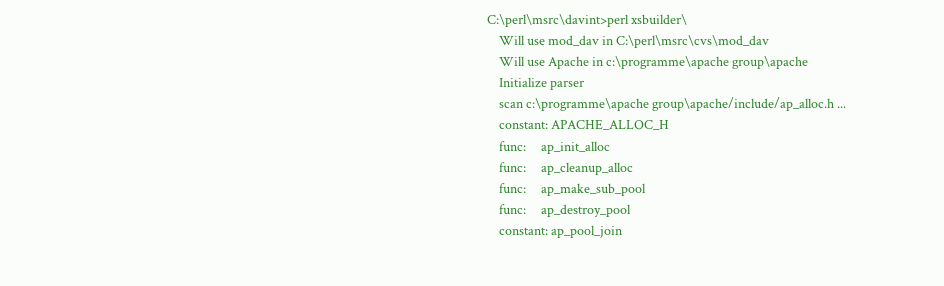C:\perl\msrc\davint>perl xsbuilder\
    Will use mod_dav in C:\perl\msrc\cvs\mod_dav
    Will use Apache in c:\programme\apache group\apache
    Initialize parser
    scan c:\programme\apache group\apache/include/ap_alloc.h ...
    constant: APACHE_ALLOC_H
    func:     ap_init_alloc
    func:     ap_cleanup_alloc
    func:     ap_make_sub_pool
    func:     ap_destroy_pool
    constant: ap_pool_join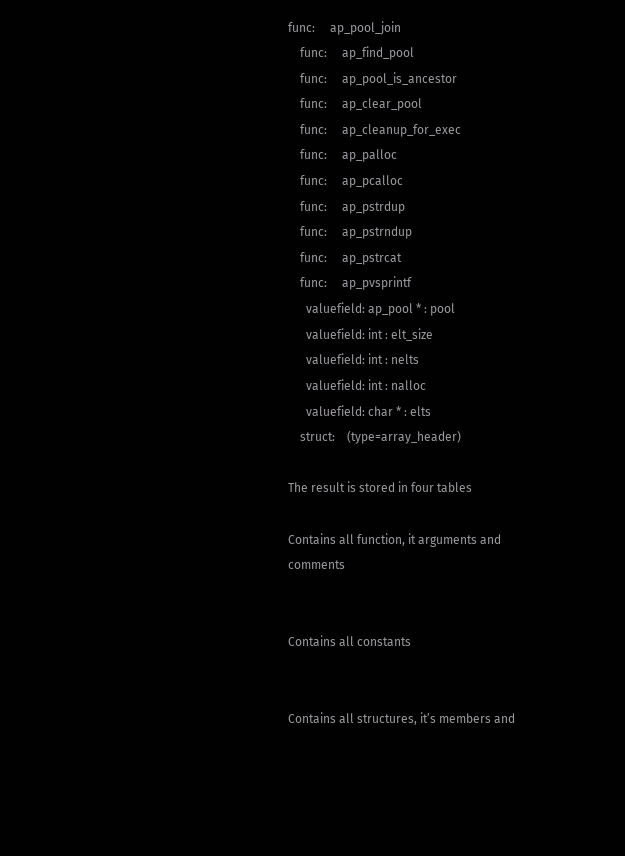func:     ap_pool_join
    func:     ap_find_pool
    func:     ap_pool_is_ancestor
    func:     ap_clear_pool
    func:     ap_cleanup_for_exec
    func:     ap_palloc
    func:     ap_pcalloc
    func:     ap_pstrdup
    func:     ap_pstrndup
    func:     ap_pstrcat
    func:     ap_pvsprintf
      valuefield: ap_pool * : pool
      valuefield: int : elt_size
      valuefield: int : nelts
      valuefield: int : nalloc
      valuefield: char * : elts
    struct:    (type=array_header)

The result is stored in four tables

Contains all function, it arguments and comments


Contains all constants


Contains all structures, it’s members and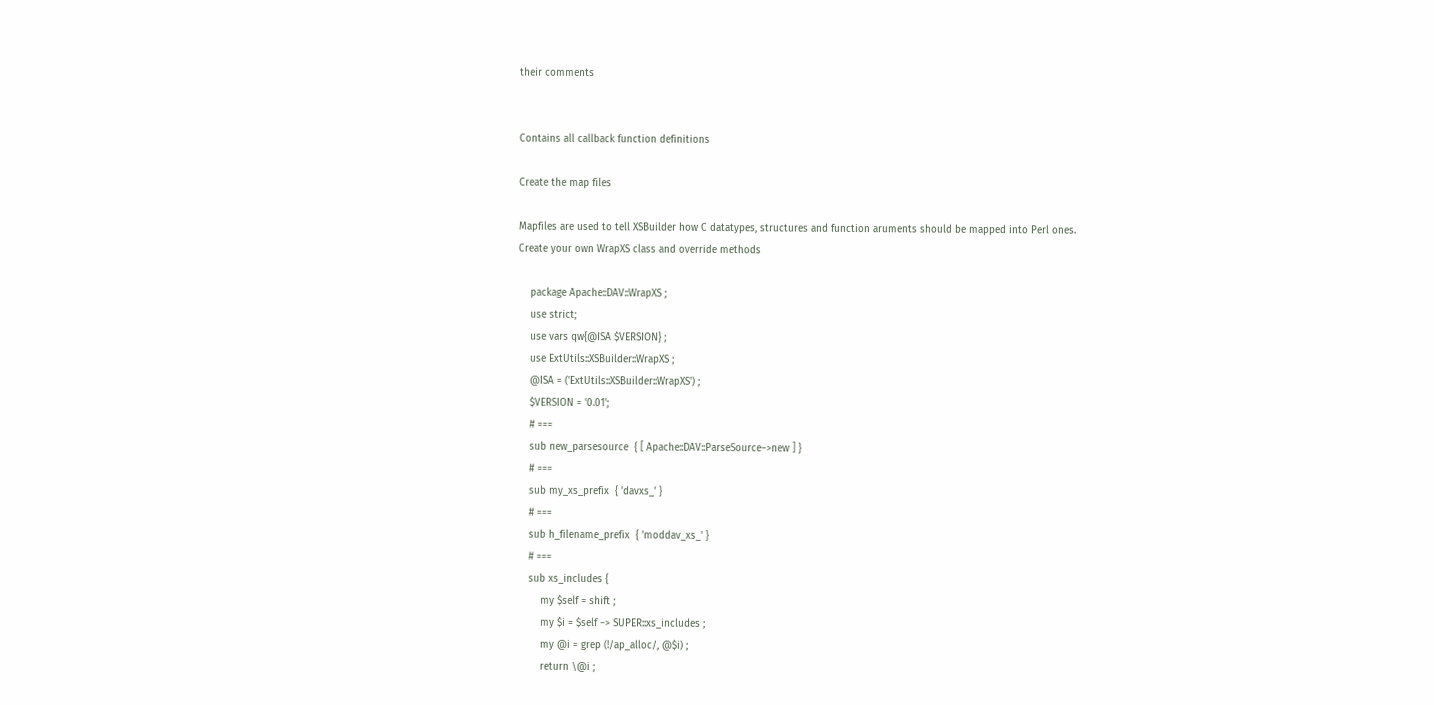their comments


Contains all callback function definitions

Create the map files

Mapfiles are used to tell XSBuilder how C datatypes, structures and function aruments should be mapped into Perl ones.
Create your own WrapXS class and override methods

    package Apache::DAV::WrapXS ;
    use strict;
    use vars qw{@ISA $VERSION} ;
    use ExtUtils::XSBuilder::WrapXS ;
    @ISA = ('ExtUtils::XSBuilder::WrapXS') ;
    $VERSION = '0.01';
    # ===
    sub new_parsesource  { [ Apache::DAV::ParseSource−>new ] }
    # ===
    sub my_xs_prefix  { 'davxs_' }
    # ===
    sub h_filename_prefix  { 'moddav_xs_' }
    # ===
    sub xs_includes {
        my $self = shift ;
        my $i = $self −> SUPER::xs_includes ;
        my @i = grep (!/ap_alloc/, @$i) ;
        return \@i ;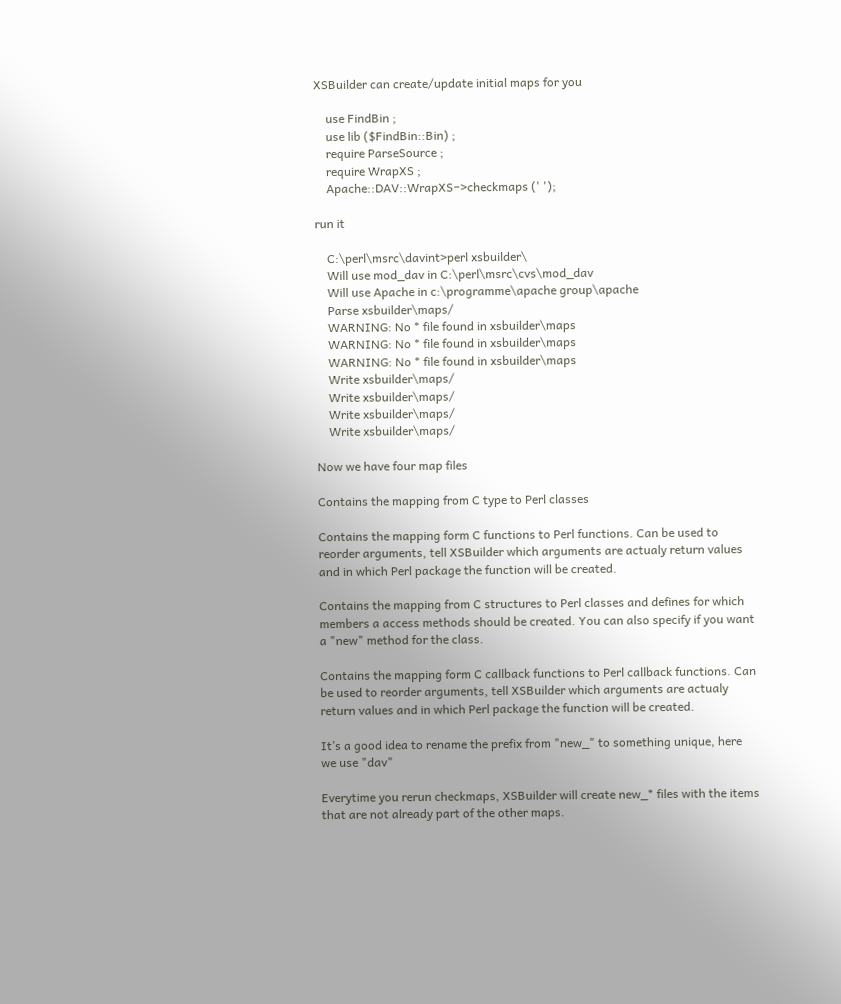XSBuilder can create/update initial maps for you

    use FindBin ;
    use lib ($FindBin::Bin) ;
    require ParseSource ;
    require WrapXS ;
    Apache::DAV::WrapXS−>checkmaps (' ');

run it

    C:\perl\msrc\davint>perl xsbuilder\
    Will use mod_dav in C:\perl\msrc\cvs\mod_dav
    Will use Apache in c:\programme\apache group\apache
    Parse xsbuilder\maps/
    WARNING: No * file found in xsbuilder\maps
    WARNING: No * file found in xsbuilder\maps
    WARNING: No * file found in xsbuilder\maps
    Write xsbuilder\maps/
    Write xsbuilder\maps/
    Write xsbuilder\maps/
    Write xsbuilder\maps/

Now we have four map files

Contains the mapping from C type to Perl classes

Contains the mapping form C functions to Perl functions. Can be used to reorder arguments, tell XSBuilder which arguments are actualy return values and in which Perl package the function will be created.

Contains the mapping from C structures to Perl classes and defines for which members a access methods should be created. You can also specify if you want a "new" method for the class.

Contains the mapping form C callback functions to Perl callback functions. Can be used to reorder arguments, tell XSBuilder which arguments are actualy return values and in which Perl package the function will be created.

It’s a good idea to rename the prefix from "new_" to something unique, here we use "dav"

Everytime you rerun checkmaps, XSBuilder will create new_* files with the items that are not already part of the other maps.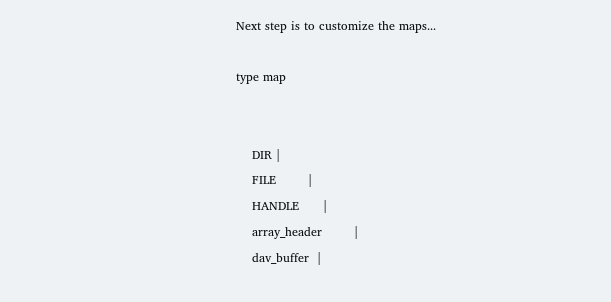Next step is to customize the maps...

type map


    DIR |
    FILE        |
    HANDLE      |
    array_header        |
    dav_buffer  |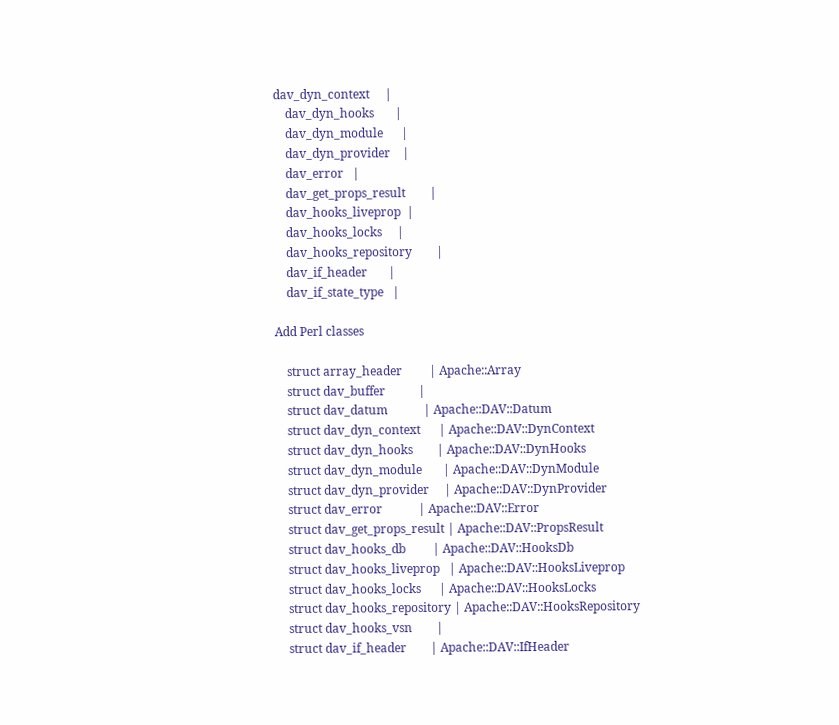dav_dyn_context     |
    dav_dyn_hooks       |
    dav_dyn_module      |
    dav_dyn_provider    |
    dav_error   |
    dav_get_props_result        |
    dav_hooks_liveprop  |
    dav_hooks_locks     |
    dav_hooks_repository        |
    dav_if_header       |
    dav_if_state_type   |

Add Perl classes

    struct array_header         | Apache::Array
    struct dav_buffer           |
    struct dav_datum            | Apache::DAV::Datum
    struct dav_dyn_context      | Apache::DAV::DynContext
    struct dav_dyn_hooks        | Apache::DAV::DynHooks
    struct dav_dyn_module       | Apache::DAV::DynModule
    struct dav_dyn_provider     | Apache::DAV::DynProvider
    struct dav_error            | Apache::DAV::Error
    struct dav_get_props_result | Apache::DAV::PropsResult
    struct dav_hooks_db         | Apache::DAV::HooksDb
    struct dav_hooks_liveprop   | Apache::DAV::HooksLiveprop
    struct dav_hooks_locks      | Apache::DAV::HooksLocks
    struct dav_hooks_repository | Apache::DAV::HooksRepository
    struct dav_hooks_vsn        |
    struct dav_if_header        | Apache::DAV::IfHeader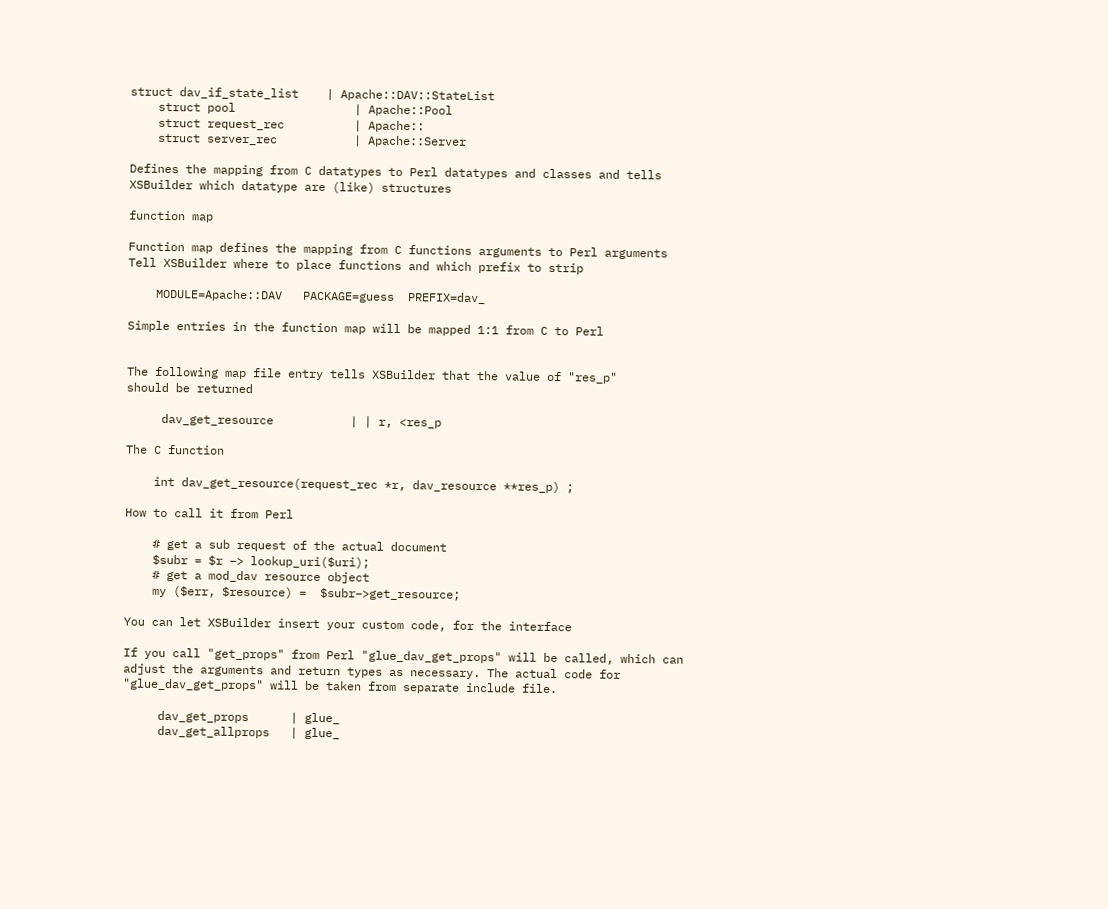struct dav_if_state_list    | Apache::DAV::StateList
    struct pool                 | Apache::Pool
    struct request_rec          | Apache::
    struct server_rec           | Apache::Server

Defines the mapping from C datatypes to Perl datatypes and classes and tells XSBuilder which datatype are (like) structures

function map

Function map defines the mapping from C functions arguments to Perl arguments
Tell XSBuilder where to place functions and which prefix to strip

    MODULE=Apache::DAV   PACKAGE=guess  PREFIX=dav_

Simple entries in the function map will be mapped 1:1 from C to Perl


The following map file entry tells XSBuilder that the value of "res_p"
should be returned

     dav_get_resource           | | r, <res_p

The C function

    int dav_get_resource(request_rec *r, dav_resource **res_p) ;

How to call it from Perl

    # get a sub request of the actual document
    $subr = $r −> lookup_uri($uri);
    # get a mod_dav resource object
    my ($err, $resource) =  $subr−>get_resource;

You can let XSBuilder insert your custom code, for the interface

If you call "get_props" from Perl "glue_dav_get_props" will be called, which can adjust the arguments and return types as necessary. The actual code for "glue_dav_get_props" will be taken from separate include file.

     dav_get_props      | glue_
     dav_get_allprops   | glue_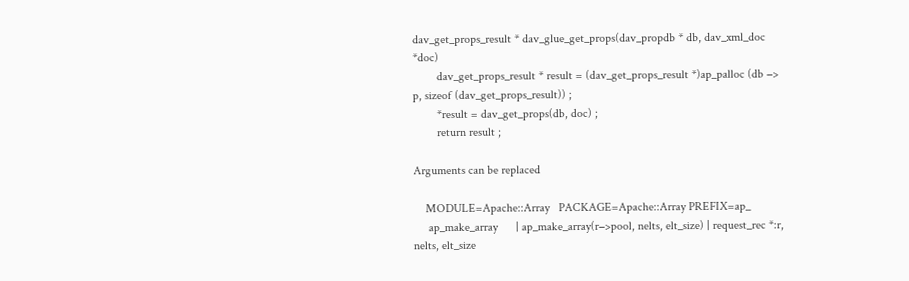dav_get_props_result * dav_glue_get_props(dav_propdb * db, dav_xml_doc *doc)
        dav_get_props_result * result = (dav_get_props_result *)ap_palloc (db −> p, sizeof (dav_get_props_result)) ;
        *result = dav_get_props(db, doc) ;
        return result ;

Arguments can be replaced

    MODULE=Apache::Array   PACKAGE=Apache::Array PREFIX=ap_
     ap_make_array      | ap_make_array(r−>pool, nelts, elt_size) | request_rec *:r, nelts, elt_size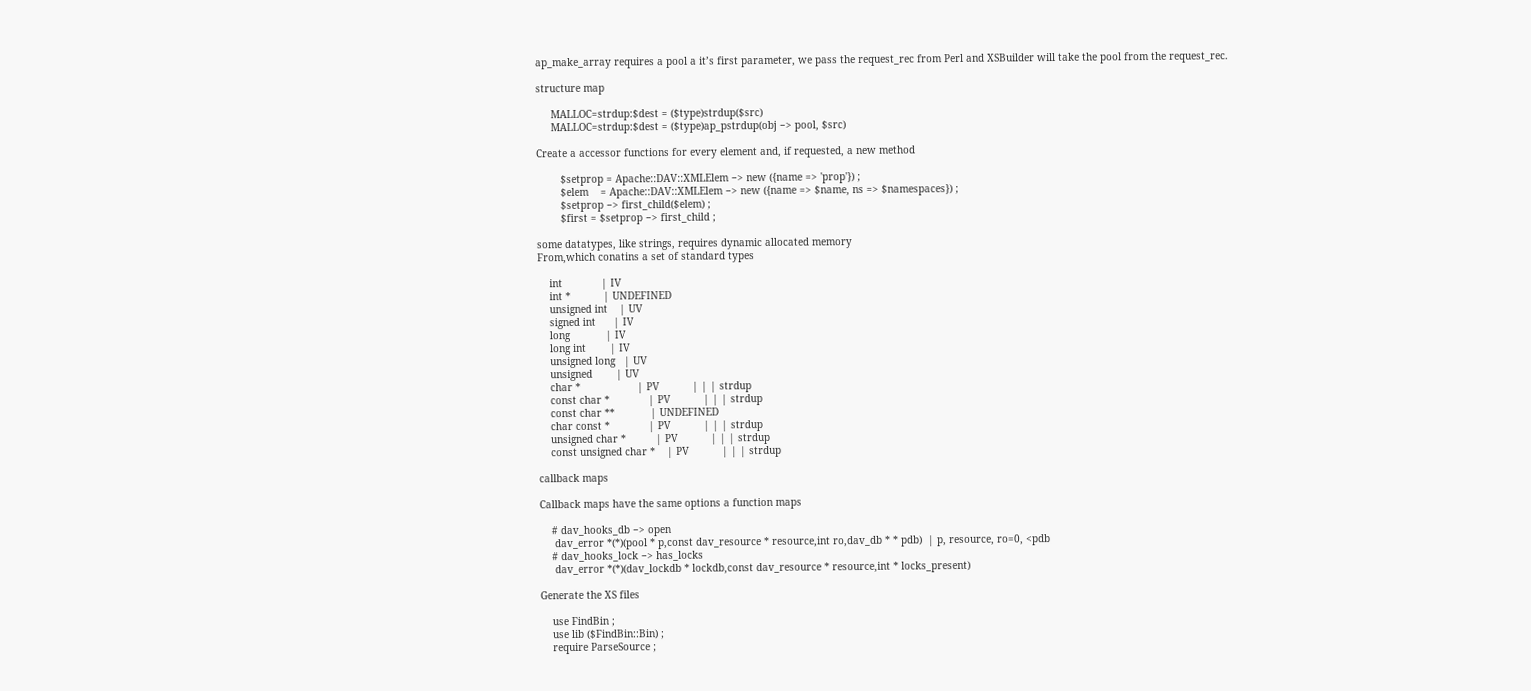ap_make_array requires a pool a it’s first parameter, we pass the request_rec from Perl and XSBuilder will take the pool from the request_rec.

structure map

     MALLOC=strdup:$dest = ($type)strdup($src)
     MALLOC=strdup:$dest = ($type)ap_pstrdup(obj −> pool, $src)

Create a accessor functions for every element and, if requested, a new method

        $setprop = Apache::DAV::XMLElem −> new ({name => 'prop'}) ;
        $elem    = Apache::DAV::XMLElem −> new ({name => $name, ns => $namespaces}) ;
        $setprop −> first_child($elem) ;
        $first = $setprop −> first_child ;

some datatypes, like strings, requires dynamic allocated memory
From,which conatins a set of standard types

    int             | IV
    int *           | UNDEFINED
    unsigned int    | UV
    signed int      | IV
    long            | IV
    long int        | IV
    unsigned long   | UV
    unsigned        | UV
    char *                   | PV           | | | strdup
    const char *             | PV           | | | strdup
    const char **            | UNDEFINED
    char const *             | PV           | | | strdup
    unsigned char *          | PV           | | | strdup
    const unsigned char *    | PV           | | | strdup

callback maps

Callback maps have the same options a function maps

    # dav_hooks_db −> open
     dav_error *(*)(pool * p,const dav_resource * resource,int ro,dav_db * * pdb)  | p, resource, ro=0, <pdb
    # dav_hooks_lock −> has_locks
     dav_error *(*)(dav_lockdb * lockdb,const dav_resource * resource,int * locks_present)

Generate the XS files

    use FindBin ;
    use lib ($FindBin::Bin) ;
    require ParseSource ;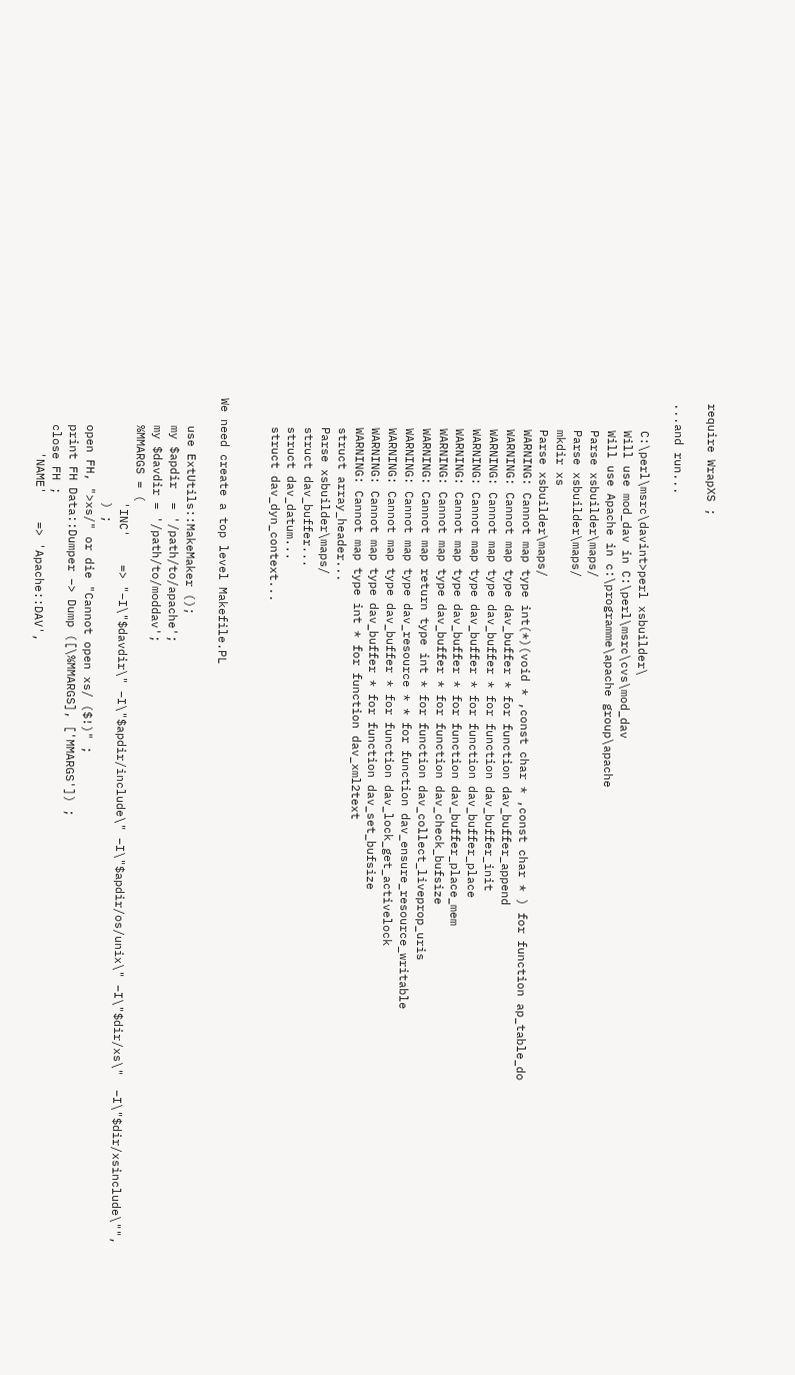require WrapXS ;

...and run...

    C:\perl\msrc\davint>perl xsbuilder\
    Will use mod_dav in C:\perl\msrc\cvs\mod_dav
    Will use Apache in c:\programme\apache group\apache
    Parse xsbuilder\maps/
    Parse xsbuilder\maps/
    mkdir xs
    Parse xsbuilder\maps/
    WARNING: Cannot map type int(*)(void * ,const char * ,const char * ) for function ap_table_do
    WARNING: Cannot map type dav_buffer * for function dav_buffer_append
    WARNING: Cannot map type dav_buffer * for function dav_buffer_init
    WARNING: Cannot map type dav_buffer * for function dav_buffer_place
    WARNING: Cannot map type dav_buffer * for function dav_buffer_place_mem
    WARNING: Cannot map type dav_buffer * for function dav_check_bufsize
    WARNING: Cannot map return type int * for function dav_collect_liveprop_uris
    WARNING: Cannot map type dav_resource * * for function dav_ensure_resource_writable
    WARNING: Cannot map type dav_buffer * for function dav_lock_get_activelock
    WARNING: Cannot map type dav_buffer * for function dav_set_bufsize
    WARNING: Cannot map type int * for function dav_xml2text
    struct array_header...
    Parse xsbuilder\maps/
    struct dav_buffer...
    struct dav_datum...
    struct dav_dyn_context...


We need create a top level Makefile.PL

    use ExtUtils::MakeMaker ();
    my $apdir  = '/path/to/apache';
    my $davdir = '/path/to/moddav';
    %MMARGS = (
               'INC'    => "−I\"$davdir\" −I\"$apdir/include\" −I\"$apdir/os/unix\" −I\"$dir/xs\"  −I\"$dir/xsinclude\"",
               ) ;
    open FH, ">xs/" or die "Cannot open xs/ ($!)" ;
    print FH Data::Dumper −> Dump ([\%MMARGS], ['MMARGS']) ;
    close FH ;
        'NAME'    => 'Apache::DAV',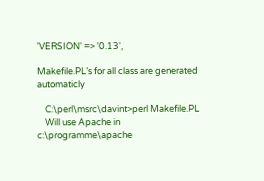'VERSION' => '0.13',

Makefile.PL’s for all class are generated automaticly

    C:\perl\msrc\davint>perl Makefile.PL
    Will use Apache in c:\programme\apache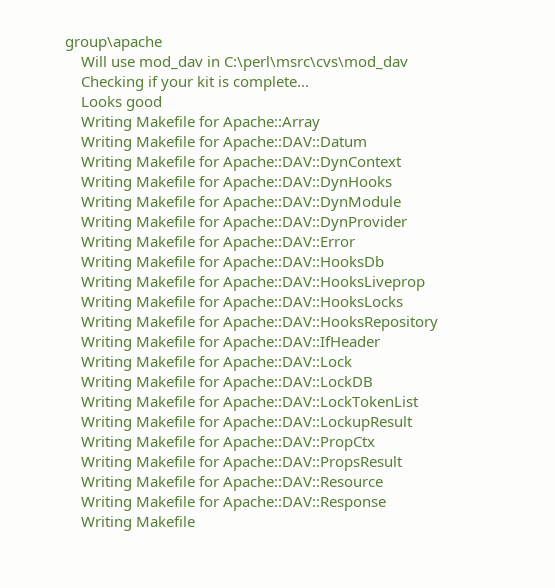group\apache
    Will use mod_dav in C:\perl\msrc\cvs\mod_dav
    Checking if your kit is complete...
    Looks good
    Writing Makefile for Apache::Array
    Writing Makefile for Apache::DAV::Datum
    Writing Makefile for Apache::DAV::DynContext
    Writing Makefile for Apache::DAV::DynHooks
    Writing Makefile for Apache::DAV::DynModule
    Writing Makefile for Apache::DAV::DynProvider
    Writing Makefile for Apache::DAV::Error
    Writing Makefile for Apache::DAV::HooksDb
    Writing Makefile for Apache::DAV::HooksLiveprop
    Writing Makefile for Apache::DAV::HooksLocks
    Writing Makefile for Apache::DAV::HooksRepository
    Writing Makefile for Apache::DAV::IfHeader
    Writing Makefile for Apache::DAV::Lock
    Writing Makefile for Apache::DAV::LockDB
    Writing Makefile for Apache::DAV::LockTokenList
    Writing Makefile for Apache::DAV::LockupResult
    Writing Makefile for Apache::DAV::PropCtx
    Writing Makefile for Apache::DAV::PropsResult
    Writing Makefile for Apache::DAV::Resource
    Writing Makefile for Apache::DAV::Response
    Writing Makefile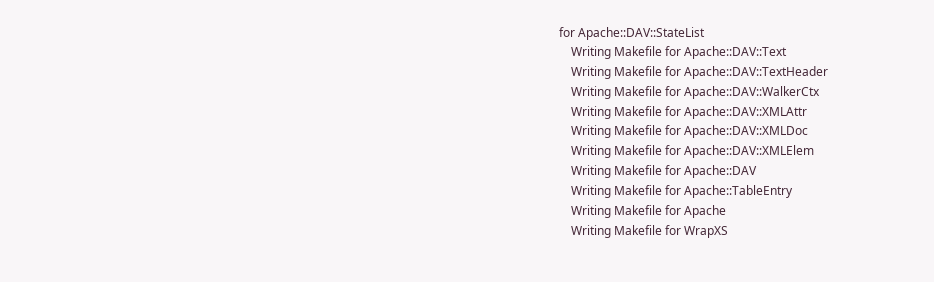for Apache::DAV::StateList
    Writing Makefile for Apache::DAV::Text
    Writing Makefile for Apache::DAV::TextHeader
    Writing Makefile for Apache::DAV::WalkerCtx
    Writing Makefile for Apache::DAV::XMLAttr
    Writing Makefile for Apache::DAV::XMLDoc
    Writing Makefile for Apache::DAV::XMLElem
    Writing Makefile for Apache::DAV
    Writing Makefile for Apache::TableEntry
    Writing Makefile for Apache
    Writing Makefile for WrapXS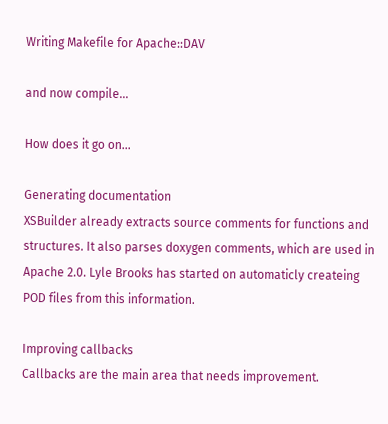Writing Makefile for Apache::DAV

and now compile...

How does it go on...

Generating documentation
XSBuilder already extracts source comments for functions and structures. It also parses doxygen comments, which are used in Apache 2.0. Lyle Brooks has started on automaticly createing POD files from this information.

Improving callbacks
Callbacks are the main area that needs improvement.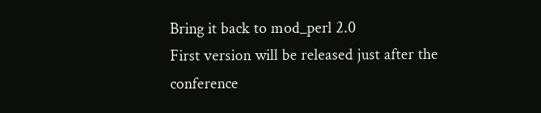Bring it back to mod_perl 2.0
First version will be released just after the conference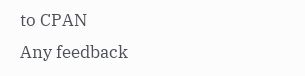to CPAN
Any feedback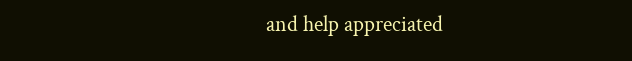and help appreciated